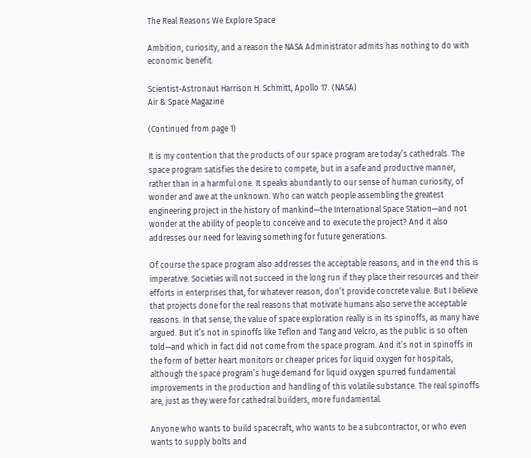The Real Reasons We Explore Space

Ambition, curiosity, and a reason the NASA Administrator admits has nothing to do with economic benefit.

Scientist-Astronaut Harrison H. Schmitt, Apollo 17. (NASA)
Air & Space Magazine

(Continued from page 1)

It is my contention that the products of our space program are today’s cathedrals. The space program satisfies the desire to compete, but in a safe and productive manner, rather than in a harmful one. It speaks abundantly to our sense of human curiosity, of wonder and awe at the unknown. Who can watch people assembling the greatest engineering project in the history of mankind—the International Space Station—and not wonder at the ability of people to conceive and to execute the project? And it also addresses our need for leaving something for future generations.

Of course the space program also addresses the acceptable reasons, and in the end this is imperative. Societies will not succeed in the long run if they place their resources and their efforts in enterprises that, for whatever reason, don’t provide concrete value. But I believe that projects done for the real reasons that motivate humans also serve the acceptable reasons. In that sense, the value of space exploration really is in its spinoffs, as many have argued. But it’s not in spinoffs like Teflon and Tang and Velcro, as the public is so often told—and which in fact did not come from the space program. And it’s not in spinoffs in the form of better heart monitors or cheaper prices for liquid oxygen for hospitals, although the space program’s huge demand for liquid oxygen spurred fundamental improvements in the production and handling of this volatile substance. The real spinoffs are, just as they were for cathedral builders, more fundamental.

Anyone who wants to build spacecraft, who wants to be a subcontractor, or who even wants to supply bolts and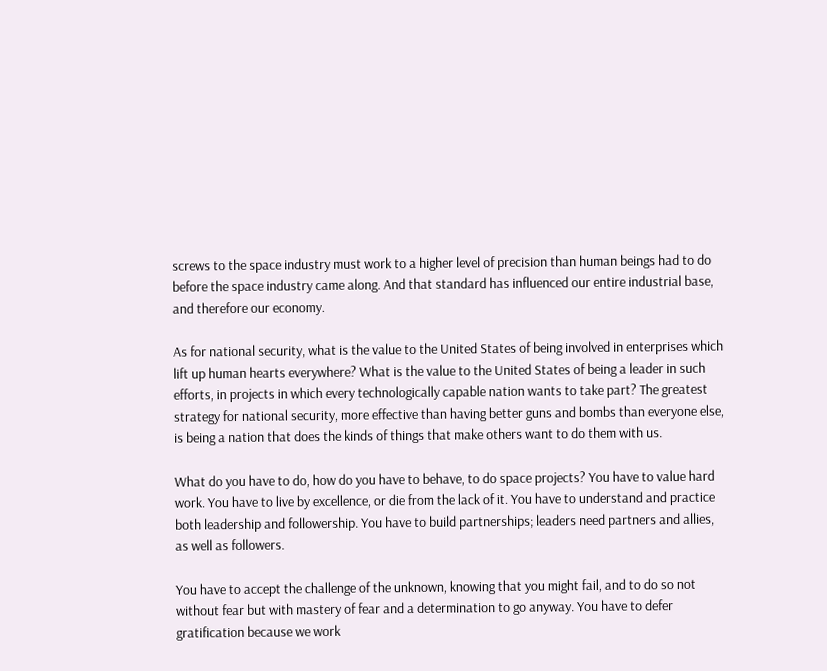screws to the space industry must work to a higher level of precision than human beings had to do before the space industry came along. And that standard has influenced our entire industrial base, and therefore our economy.

As for national security, what is the value to the United States of being involved in enterprises which lift up human hearts everywhere? What is the value to the United States of being a leader in such efforts, in projects in which every technologically capable nation wants to take part? The greatest strategy for national security, more effective than having better guns and bombs than everyone else, is being a nation that does the kinds of things that make others want to do them with us.

What do you have to do, how do you have to behave, to do space projects? You have to value hard work. You have to live by excellence, or die from the lack of it. You have to understand and practice both leadership and followership. You have to build partnerships; leaders need partners and allies, as well as followers.

You have to accept the challenge of the unknown, knowing that you might fail, and to do so not without fear but with mastery of fear and a determination to go anyway. You have to defer gratification because we work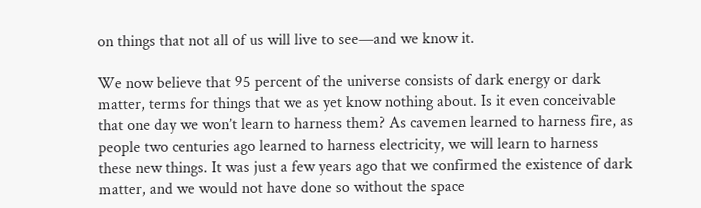on things that not all of us will live to see—and we know it.

We now believe that 95 percent of the universe consists of dark energy or dark matter, terms for things that we as yet know nothing about. Is it even conceivable that one day we won’t learn to harness them? As cavemen learned to harness fire, as people two centuries ago learned to harness electricity, we will learn to harness these new things. It was just a few years ago that we confirmed the existence of dark matter, and we would not have done so without the space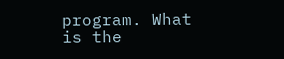program. What is the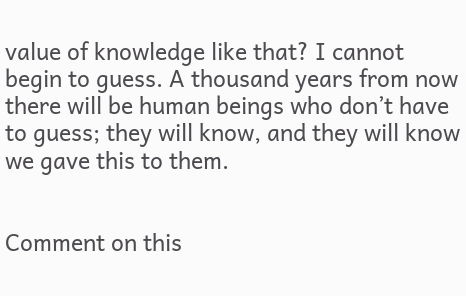value of knowledge like that? I cannot begin to guess. A thousand years from now there will be human beings who don’t have to guess; they will know, and they will know we gave this to them.


Comment on this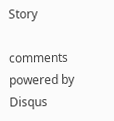Story

comments powered by Disqus